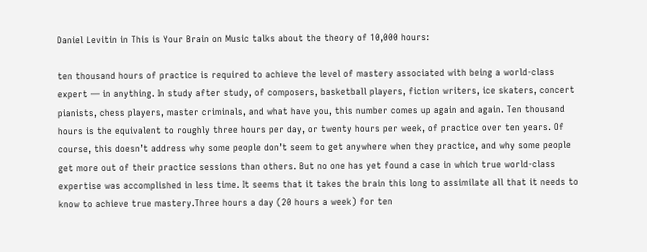Daniel Levitin in This is Your Brain on Music talks about the theory of 10,000 hours:

ten thousand hours of practice is required to achieve the level of mastery associated with being a world-class expert — in anything. In study after study, of composers, basketball players, fiction writers, ice skaters, concert pianists, chess players, master criminals, and what have you, this number comes up again and again. Ten thousand hours is the equivalent to roughly three hours per day, or twenty hours per week, of practice over ten years. Of course, this doesn’t address why some people don’t seem to get anywhere when they practice, and why some people get more out of their practice sessions than others. But no one has yet found a case in which true world-class expertise was accomplished in less time. It seems that it takes the brain this long to assimilate all that it needs to know to achieve true mastery.Three hours a day (20 hours a week) for ten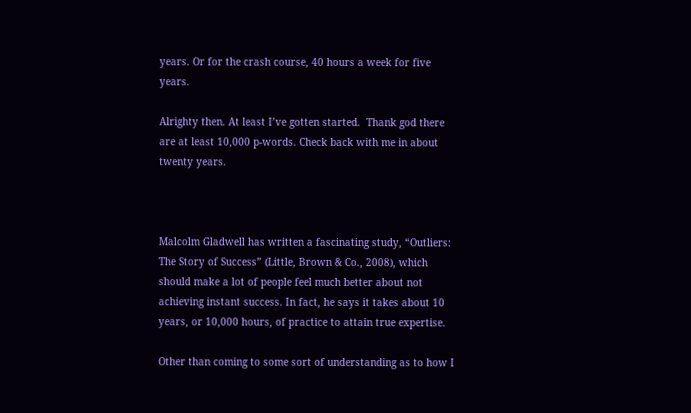years. Or for the crash course, 40 hours a week for five years.

Alrighty then. At least I’ve gotten started.  Thank god there are at least 10,000 p-words. Check back with me in about twenty years.



Malcolm Gladwell has written a fascinating study, “Outliers: The Story of Success” (Little, Brown & Co., 2008), which should make a lot of people feel much better about not achieving instant success. In fact, he says it takes about 10 years, or 10,000 hours, of practice to attain true expertise.

Other than coming to some sort of understanding as to how I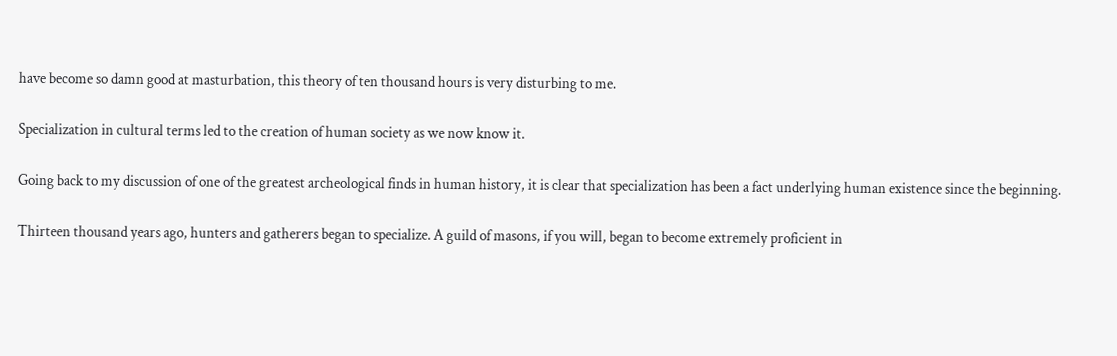have become so damn good at masturbation, this theory of ten thousand hours is very disturbing to me.

Specialization in cultural terms led to the creation of human society as we now know it.

Going back to my discussion of one of the greatest archeological finds in human history, it is clear that specialization has been a fact underlying human existence since the beginning.

Thirteen thousand years ago, hunters and gatherers began to specialize. A guild of masons, if you will, began to become extremely proficient in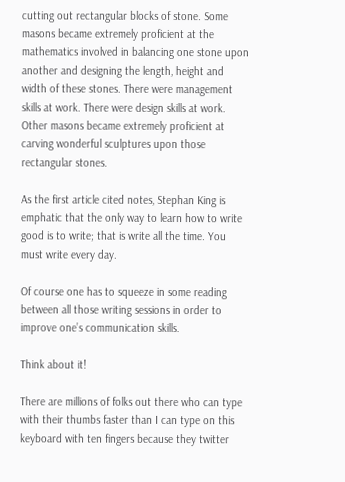cutting out rectangular blocks of stone. Some masons became extremely proficient at the mathematics involved in balancing one stone upon another and designing the length, height and width of these stones. There were management skills at work. There were design skills at work. Other masons became extremely proficient at carving wonderful sculptures upon those rectangular stones.

As the first article cited notes, Stephan King is emphatic that the only way to learn how to write good is to write; that is write all the time. You must write every day.

Of course one has to squeeze in some reading between all those writing sessions in order to improve one’s communication skills.

Think about it!

There are millions of folks out there who can type with their thumbs faster than I can type on this keyboard with ten fingers because they twitter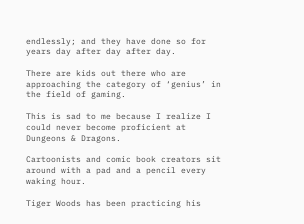endlessly; and they have done so for years day after day after day.

There are kids out there who are approaching the category of ‘genius’ in the field of gaming.

This is sad to me because I realize I could never become proficient at Dungeons & Dragons.

Cartoonists and comic book creators sit around with a pad and a pencil every waking hour.

Tiger Woods has been practicing his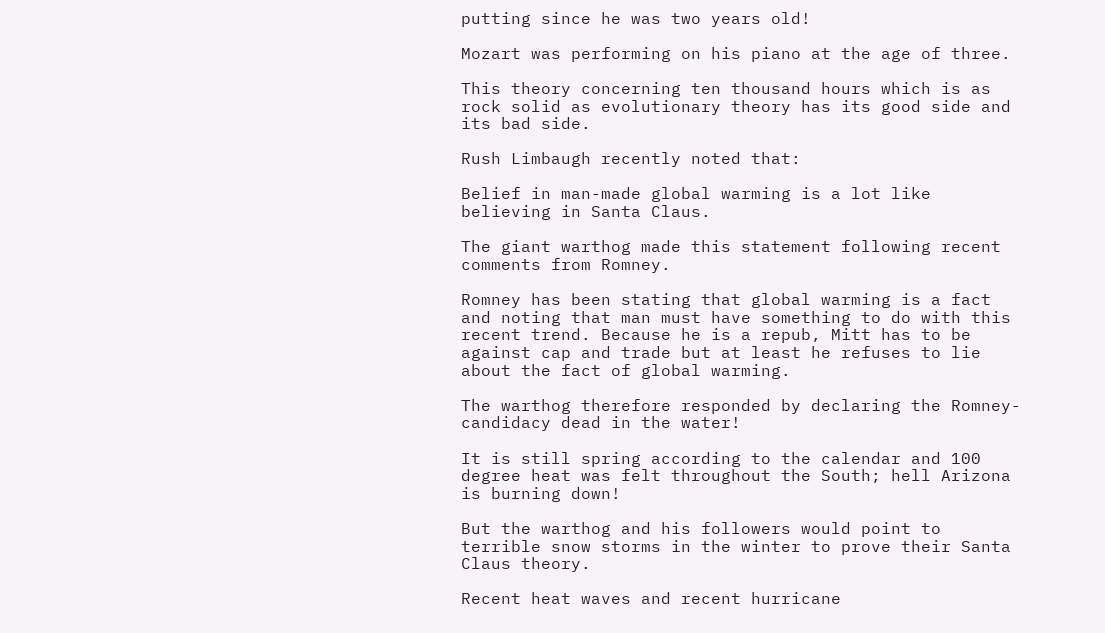putting since he was two years old!

Mozart was performing on his piano at the age of three.

This theory concerning ten thousand hours which is as rock solid as evolutionary theory has its good side and its bad side.

Rush Limbaugh recently noted that:

Belief in man-made global warming is a lot like believing in Santa Claus.

The giant warthog made this statement following recent comments from Romney.

Romney has been stating that global warming is a fact and noting that man must have something to do with this recent trend. Because he is a repub, Mitt has to be against cap and trade but at least he refuses to lie about the fact of global warming.

The warthog therefore responded by declaring the Romney-candidacy dead in the water!

It is still spring according to the calendar and 100 degree heat was felt throughout the South; hell Arizona is burning down!

But the warthog and his followers would point to terrible snow storms in the winter to prove their Santa Claus theory.

Recent heat waves and recent hurricane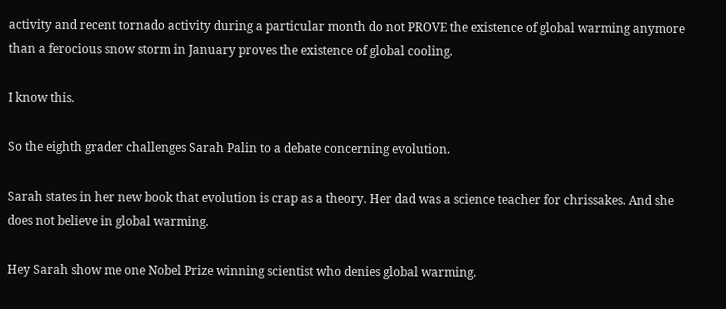activity and recent tornado activity during a particular month do not PROVE the existence of global warming anymore than a ferocious snow storm in January proves the existence of global cooling.

I know this.

So the eighth grader challenges Sarah Palin to a debate concerning evolution.

Sarah states in her new book that evolution is crap as a theory. Her dad was a science teacher for chrissakes. And she does not believe in global warming.

Hey Sarah show me one Nobel Prize winning scientist who denies global warming.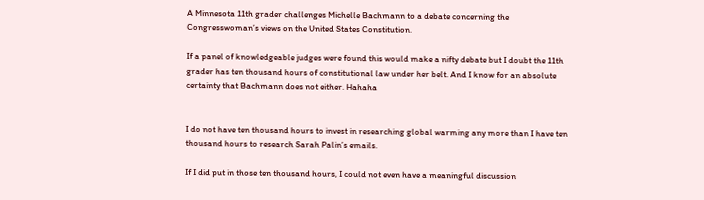A Minnesota 11th grader challenges Michelle Bachmann to a debate concerning the Congresswoman’s views on the United States Constitution.

If a panel of knowledgeable judges were found this would make a nifty debate but I doubt the 11th grader has ten thousand hours of constitutional law under her belt. And I know for an absolute certainty that Bachmann does not either. Hahaha


I do not have ten thousand hours to invest in researching global warming any more than I have ten thousand hours to research Sarah Palin’s emails.

If I did put in those ten thousand hours, I could not even have a meaningful discussion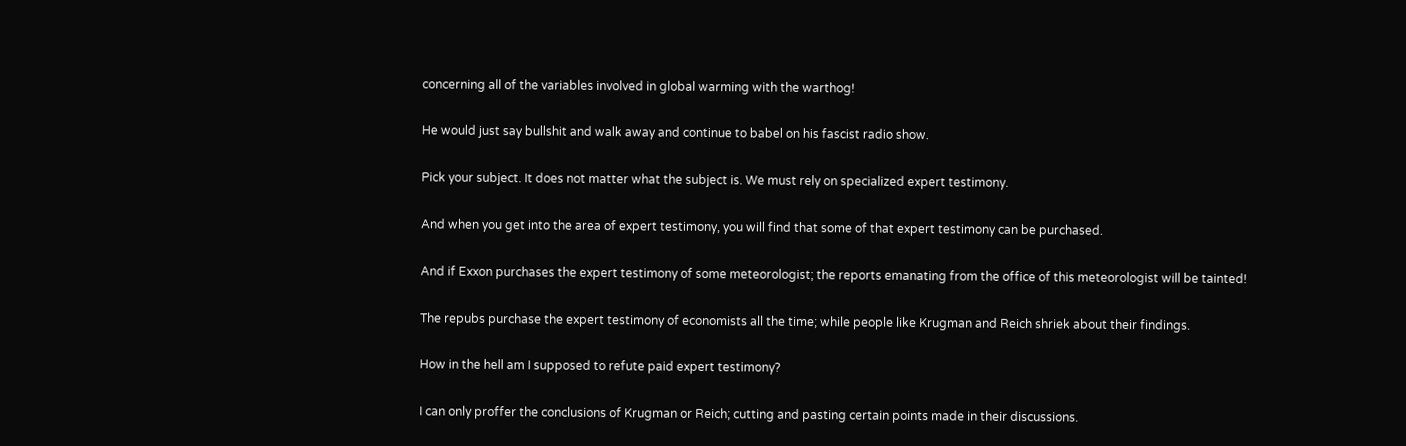concerning all of the variables involved in global warming with the warthog!

He would just say bullshit and walk away and continue to babel on his fascist radio show.

Pick your subject. It does not matter what the subject is. We must rely on specialized expert testimony.

And when you get into the area of expert testimony, you will find that some of that expert testimony can be purchased.

And if Exxon purchases the expert testimony of some meteorologist; the reports emanating from the office of this meteorologist will be tainted!

The repubs purchase the expert testimony of economists all the time; while people like Krugman and Reich shriek about their findings.

How in the hell am I supposed to refute paid expert testimony?

I can only proffer the conclusions of Krugman or Reich; cutting and pasting certain points made in their discussions.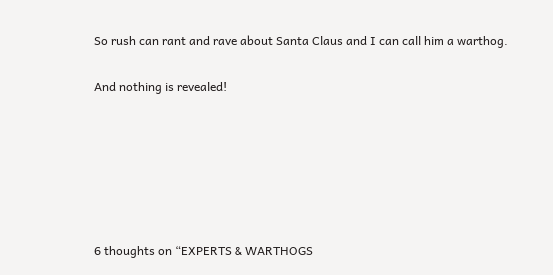So rush can rant and rave about Santa Claus and I can call him a warthog.

And nothing is revealed!






6 thoughts on “EXPERTS & WARTHOGS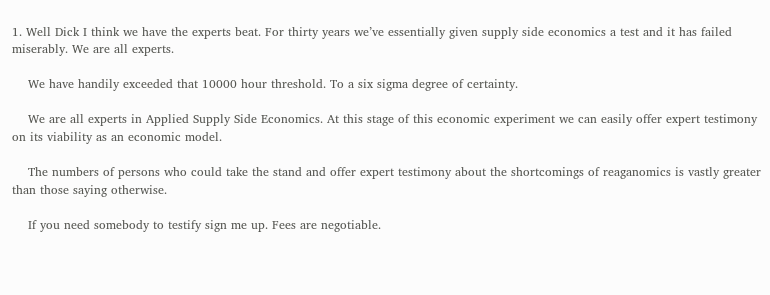1. Well Dick I think we have the experts beat. For thirty years we’ve essentially given supply side economics a test and it has failed miserably. We are all experts.

    We have handily exceeded that 10000 hour threshold. To a six sigma degree of certainty.

    We are all experts in Applied Supply Side Economics. At this stage of this economic experiment we can easily offer expert testimony on its viability as an economic model.

    The numbers of persons who could take the stand and offer expert testimony about the shortcomings of reaganomics is vastly greater than those saying otherwise.

    If you need somebody to testify sign me up. Fees are negotiable.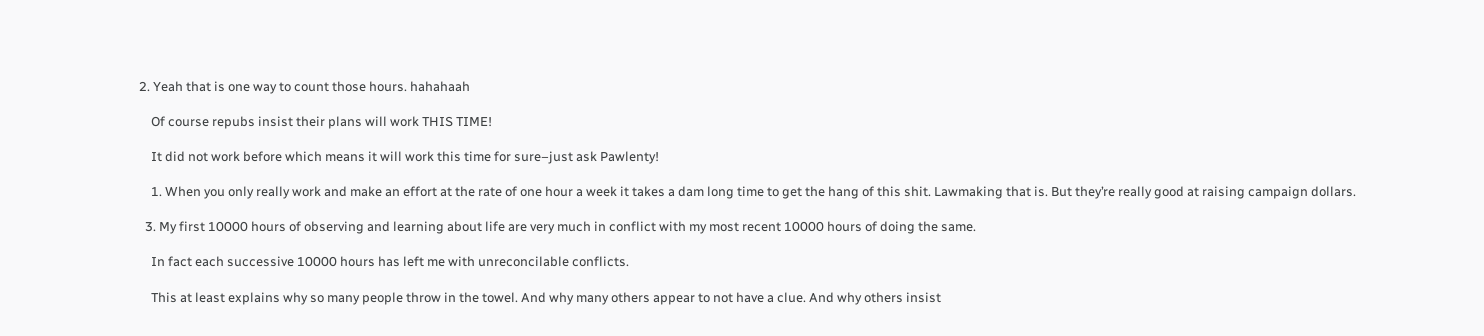2. Yeah that is one way to count those hours. hahahaah

    Of course repubs insist their plans will work THIS TIME!

    It did not work before which means it will work this time for sure–just ask Pawlenty!

    1. When you only really work and make an effort at the rate of one hour a week it takes a dam long time to get the hang of this shit. Lawmaking that is. But they’re really good at raising campaign dollars.

  3. My first 10000 hours of observing and learning about life are very much in conflict with my most recent 10000 hours of doing the same.

    In fact each successive 10000 hours has left me with unreconcilable conflicts.

    This at least explains why so many people throw in the towel. And why many others appear to not have a clue. And why others insist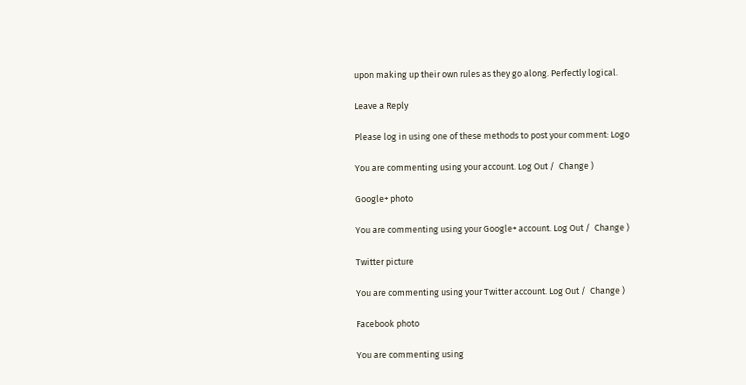upon making up their own rules as they go along. Perfectly logical.

Leave a Reply

Please log in using one of these methods to post your comment: Logo

You are commenting using your account. Log Out /  Change )

Google+ photo

You are commenting using your Google+ account. Log Out /  Change )

Twitter picture

You are commenting using your Twitter account. Log Out /  Change )

Facebook photo

You are commenting using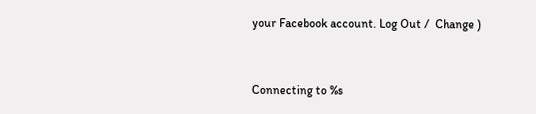your Facebook account. Log Out /  Change )


Connecting to %s